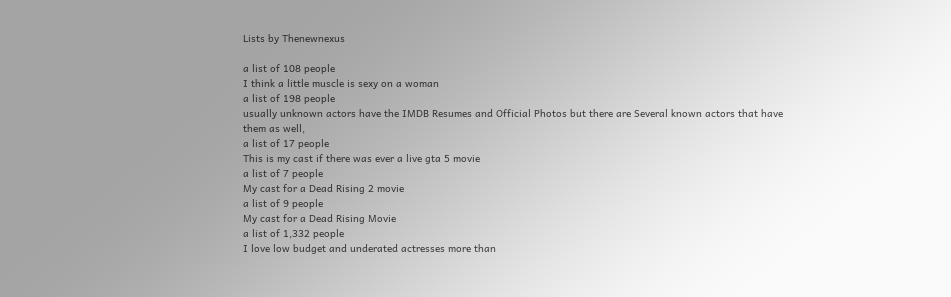Lists by Thenewnexus

a list of 108 people
I think a little muscle is sexy on a woman
a list of 198 people
usually unknown actors have the IMDB Resumes and Official Photos but there are Several known actors that have them as well,
a list of 17 people
This is my cast if there was ever a live gta 5 movie
a list of 7 people
My cast for a Dead Rising 2 movie
a list of 9 people
My cast for a Dead Rising Movie
a list of 1,332 people
I love low budget and underated actresses more than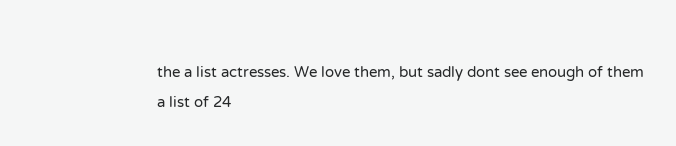the a list actresses. We love them, but sadly dont see enough of them
a list of 24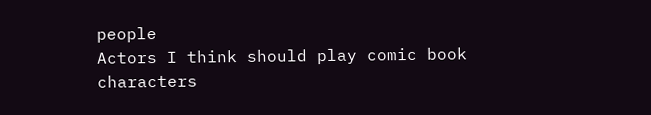people
Actors I think should play comic book characters